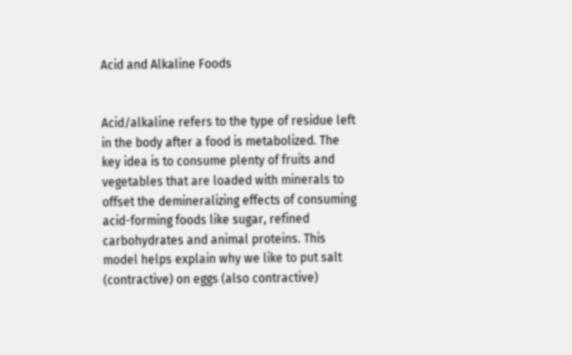Acid and Alkaline Foods


Acid/alkaline refers to the type of residue left in the body after a food is metabolized. The key idea is to consume plenty of fruits and vegetables that are loaded with minerals to offset the demineralizing effects of consuming acid-forming foods like sugar, refined carbohydrates and animal proteins. This model helps explain why we like to put salt (contractive) on eggs (also contractive)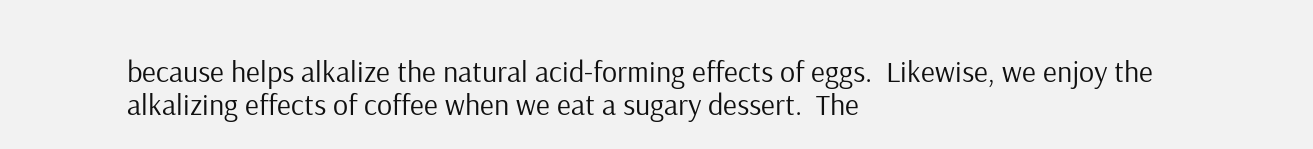because helps alkalize the natural acid-forming effects of eggs.  Likewise, we enjoy the alkalizing effects of coffee when we eat a sugary dessert.  The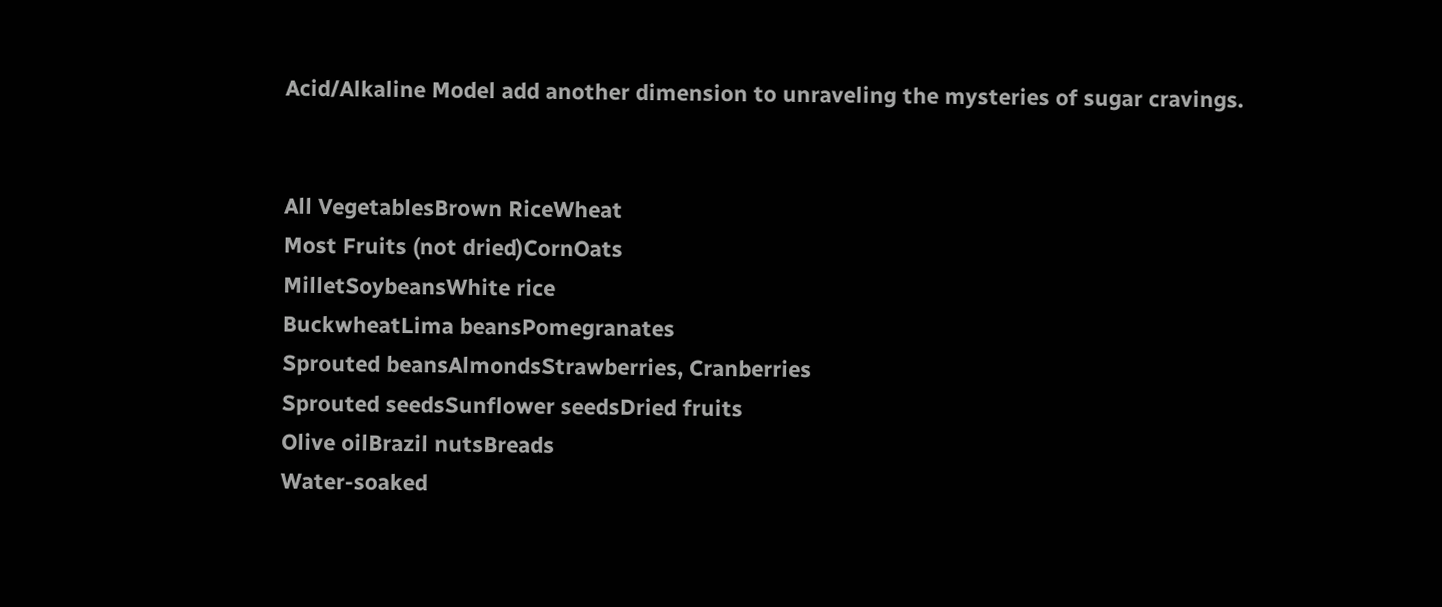Acid/Alkaline Model add another dimension to unraveling the mysteries of sugar cravings.


All VegetablesBrown RiceWheat
Most Fruits (not dried)CornOats
MilletSoybeansWhite rice
BuckwheatLima beansPomegranates
Sprouted beansAlmondsStrawberries, Cranberries
Sprouted seedsSunflower seedsDried fruits
Olive oilBrazil nutsBreads
Water-soaked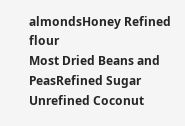almondsHoney Refined flour
Most Dried Beans and PeasRefined Sugar
Unrefined Coconut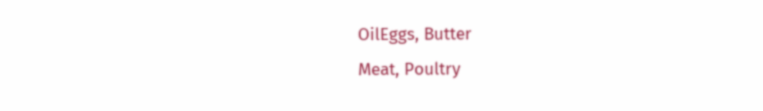OilEggs, Butter
Meat, Poultry